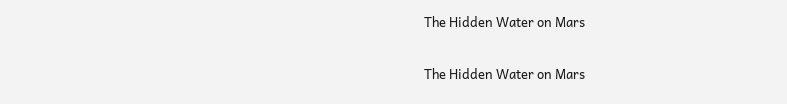The Hidden Water on Mars

The Hidden Water on Mars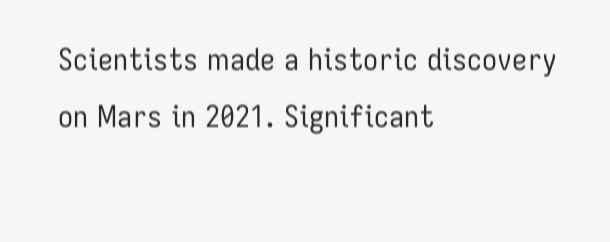Scientists made a historic discovery on Mars in 2021. Significant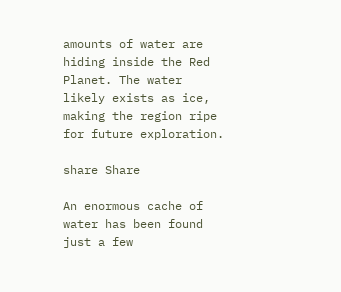amounts of water are hiding inside the Red Planet. The water likely exists as ice, making the region ripe for future exploration.

share Share

An enormous cache of water has been found just a few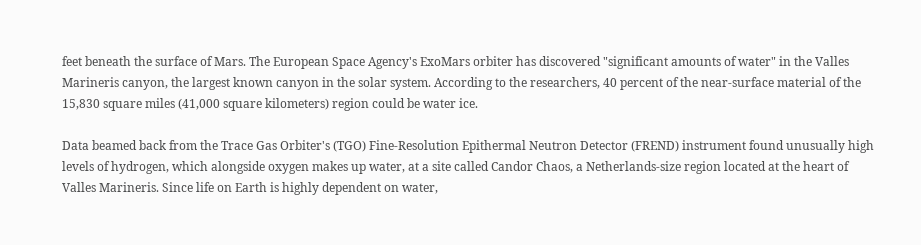feet beneath the surface of Mars. The European Space Agency's ExoMars orbiter has discovered "significant amounts of water" in the Valles Marineris canyon, the largest known canyon in the solar system. According to the researchers, 40 percent of the near-surface material of the 15,830 square miles (41,000 square kilometers) region could be water ice.

Data beamed back from the Trace Gas Orbiter's (TGO) Fine-Resolution Epithermal Neutron Detector (FREND) instrument found unusually high levels of hydrogen, which alongside oxygen makes up water, at a site called Candor Chaos, a Netherlands-size region located at the heart of Valles Marineris. Since life on Earth is highly dependent on water,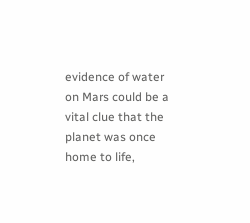evidence of water on Mars could be a vital clue that the planet was once home to life,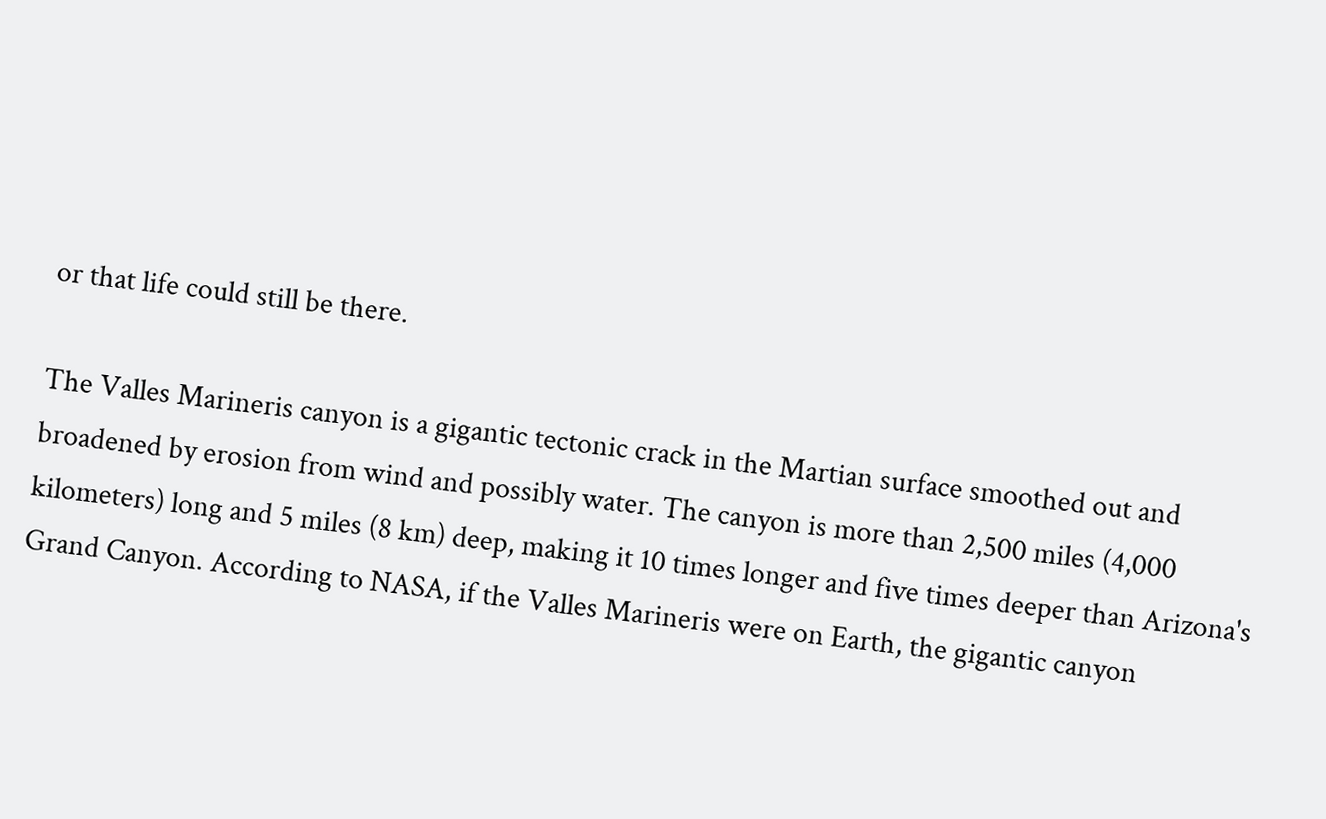or that life could still be there.

The Valles Marineris canyon is a gigantic tectonic crack in the Martian surface smoothed out and broadened by erosion from wind and possibly water. The canyon is more than 2,500 miles (4,000 kilometers) long and 5 miles (8 km) deep, making it 10 times longer and five times deeper than Arizona's Grand Canyon. According to NASA, if the Valles Marineris were on Earth, the gigantic canyon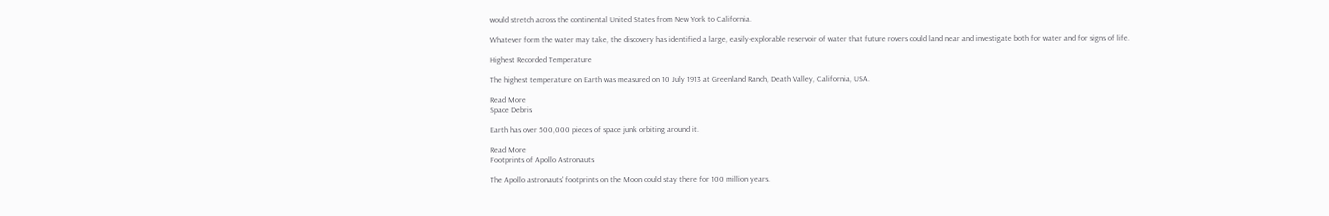would stretch across the continental United States from New York to California.

Whatever form the water may take, the discovery has identified a large, easily-explorable reservoir of water that future rovers could land near and investigate both for water and for signs of life.

Highest Recorded Temperature

The highest temperature on Earth was measured on 10 July 1913 at Greenland Ranch, Death Valley, California, USA.

Read More
Space Debris

Earth has over 500,000 pieces of space junk orbiting around it.

Read More
Footprints of Apollo Astronauts

The Apollo astronauts' footprints on the Moon could stay there for 100 million years.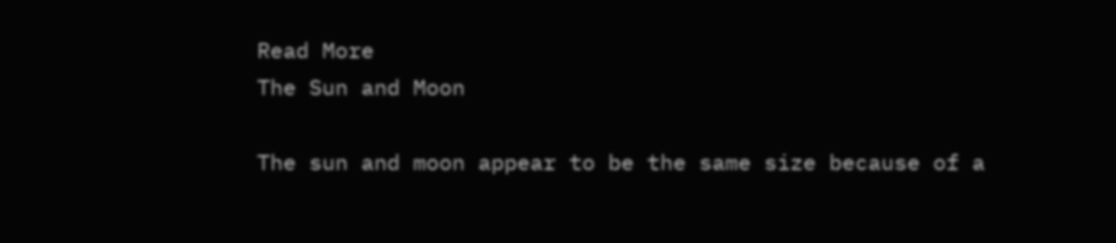Read More
The Sun and Moon

The sun and moon appear to be the same size because of a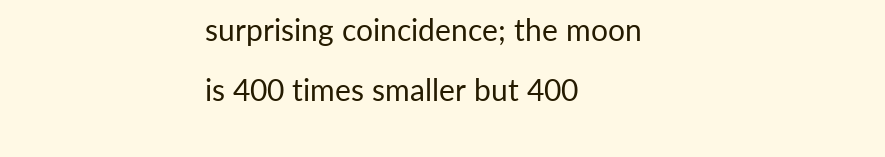surprising coincidence; the moon is 400 times smaller but 400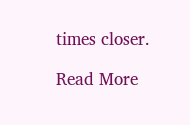times closer.

Read More